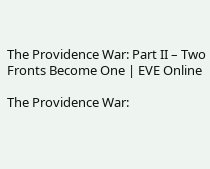The Providence War: Part II – Two Fronts Become One | EVE Online

The Providence War: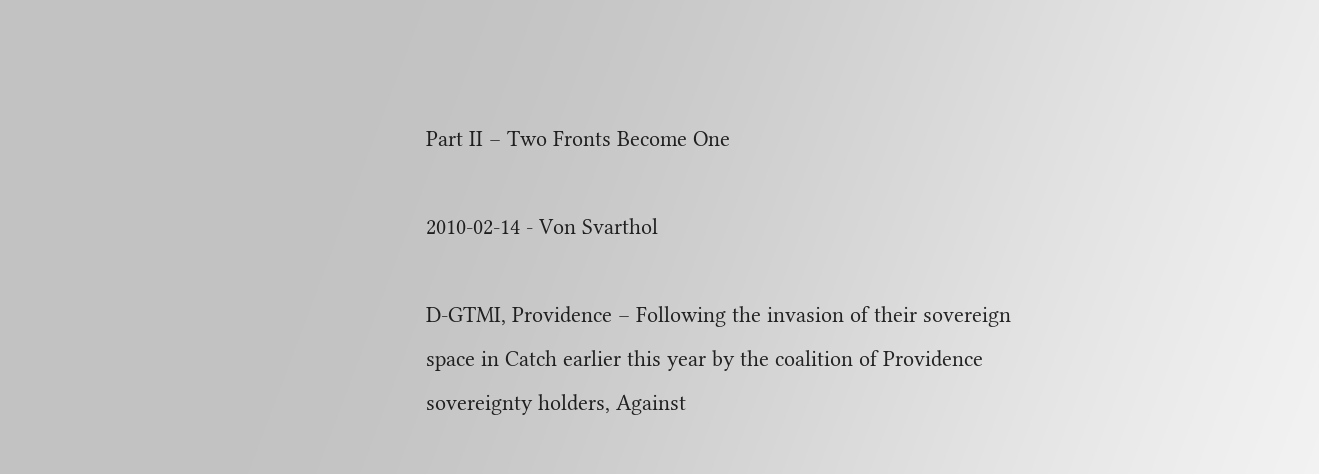Part II – Two Fronts Become One

2010-02-14 - Von Svarthol

D-GTMI, Providence – Following the invasion of their sovereign space in Catch earlier this year by the coalition of Providence sovereignty holders, Against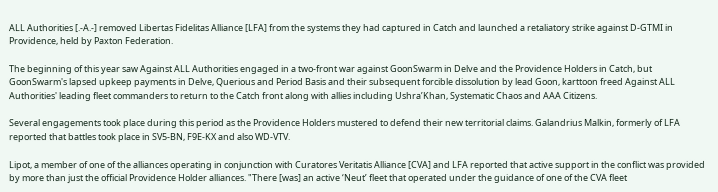ALL Authorities [.-A.-] removed Libertas Fidelitas Alliance [LFA] from the systems they had captured in Catch and launched a retaliatory strike against D-GTMI in Providence, held by Paxton Federation.

The beginning of this year saw Against ALL Authorities engaged in a two-front war against GoonSwarm in Delve and the Providence Holders in Catch, but GoonSwarm's lapsed upkeep payments in Delve, Querious and Period Basis and their subsequent forcible dissolution by lead Goon, karttoon freed Against ALL Authorities' leading fleet commanders to return to the Catch front along with allies including Ushra’Khan, Systematic Chaos and AAA Citizens.

Several engagements took place during this period as the Providence Holders mustered to defend their new territorial claims. Galandrius Malkin, formerly of LFA reported that battles took place in SV5-BN, F9E-KX and also WD-VTV.

Lipot, a member of one of the alliances operating in conjunction with Curatores Veritatis Alliance [CVA] and LFA reported that active support in the conflict was provided by more than just the official Providence Holder alliances. "There [was] an active ‘Neut’ fleet that operated under the guidance of one of the CVA fleet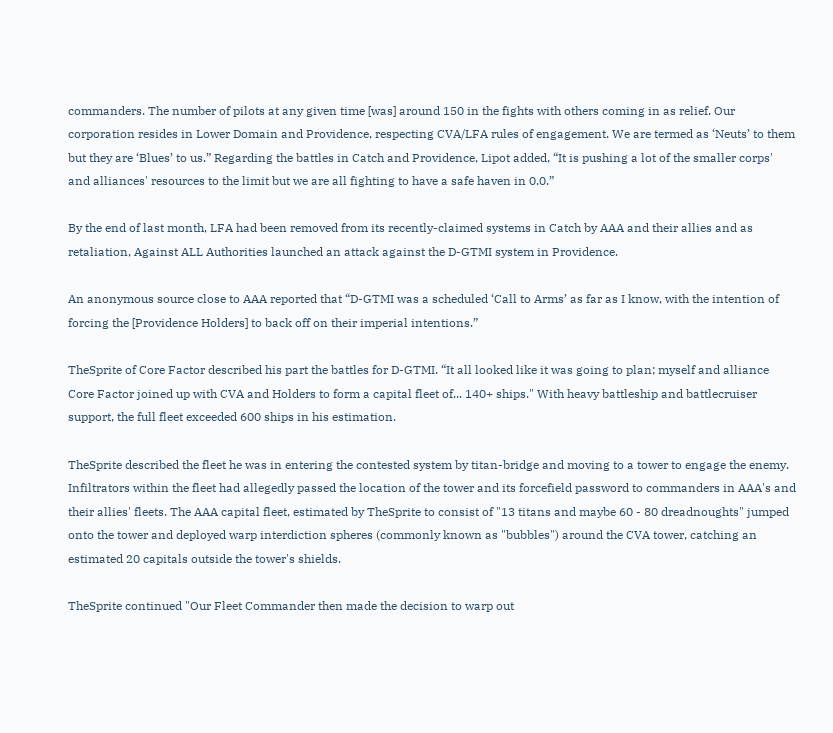commanders. The number of pilots at any given time [was] around 150 in the fights with others coming in as relief. Our corporation resides in Lower Domain and Providence, respecting CVA/LFA rules of engagement. We are termed as ‘Neuts’ to them but they are ‘Blues’ to us.” Regarding the battles in Catch and Providence, Lipot added, “It is pushing a lot of the smaller corps' and alliances' resources to the limit but we are all fighting to have a safe haven in 0.0.”

By the end of last month, LFA had been removed from its recently-claimed systems in Catch by AAA and their allies and as retaliation, Against ALL Authorities launched an attack against the D-GTMI system in Providence.

An anonymous source close to AAA reported that “D-GTMI was a scheduled ‘Call to Arms’ as far as I know, with the intention of forcing the [Providence Holders] to back off on their imperial intentions.”

TheSprite of Core Factor described his part the battles for D-GTMI. “It all looked like it was going to plan; myself and alliance Core Factor joined up with CVA and Holders to form a capital fleet of... 140+ ships." With heavy battleship and battlecruiser support, the full fleet exceeded 600 ships in his estimation.

TheSprite described the fleet he was in entering the contested system by titan-bridge and moving to a tower to engage the enemy. Infiltrators within the fleet had allegedly passed the location of the tower and its forcefield password to commanders in AAA's and their allies' fleets. The AAA capital fleet, estimated by TheSprite to consist of "13 titans and maybe 60 - 80 dreadnoughts" jumped onto the tower and deployed warp interdiction spheres (commonly known as "bubbles") around the CVA tower, catching an estimated 20 capitals outside the tower's shields.

TheSprite continued "Our Fleet Commander then made the decision to warp out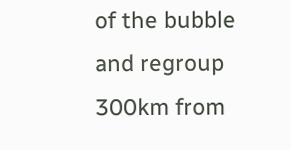of the bubble and regroup 300km from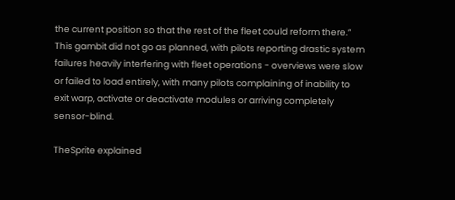the current position so that the rest of the fleet could reform there.” This gambit did not go as planned, with pilots reporting drastic system failures heavily interfering with fleet operations - overviews were slow or failed to load entirely, with many pilots complaining of inability to exit warp, activate or deactivate modules or arriving completely sensor-blind.

TheSprite explained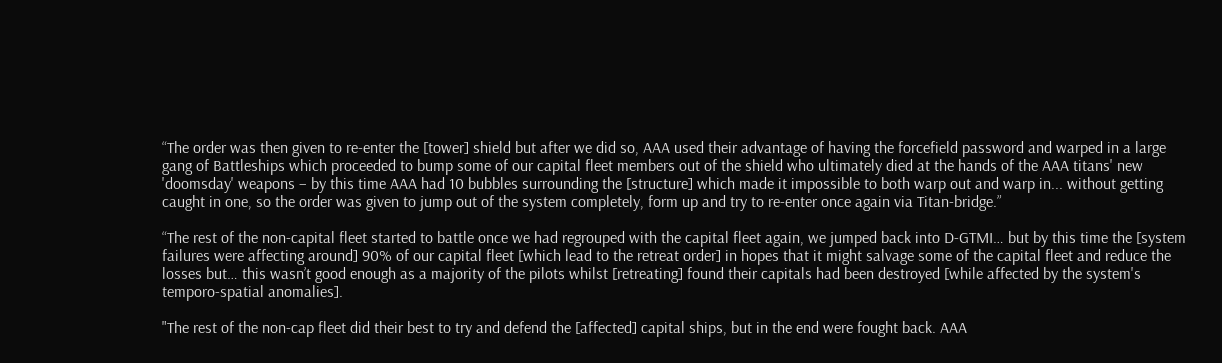“The order was then given to re-enter the [tower] shield but after we did so, AAA used their advantage of having the forcefield password and warped in a large gang of Battleships which proceeded to bump some of our capital fleet members out of the shield who ultimately died at the hands of the AAA titans' new 'doomsday' weapons – by this time AAA had 10 bubbles surrounding the [structure] which made it impossible to both warp out and warp in... without getting caught in one, so the order was given to jump out of the system completely, form up and try to re-enter once again via Titan-bridge.”

“The rest of the non-capital fleet started to battle once we had regrouped with the capital fleet again, we jumped back into D-GTMI… but by this time the [system failures were affecting around] 90% of our capital fleet [which lead to the retreat order] in hopes that it might salvage some of the capital fleet and reduce the losses but… this wasn’t good enough as a majority of the pilots whilst [retreating] found their capitals had been destroyed [while affected by the system's temporo-spatial anomalies].

"The rest of the non-cap fleet did their best to try and defend the [affected] capital ships, but in the end were fought back. AAA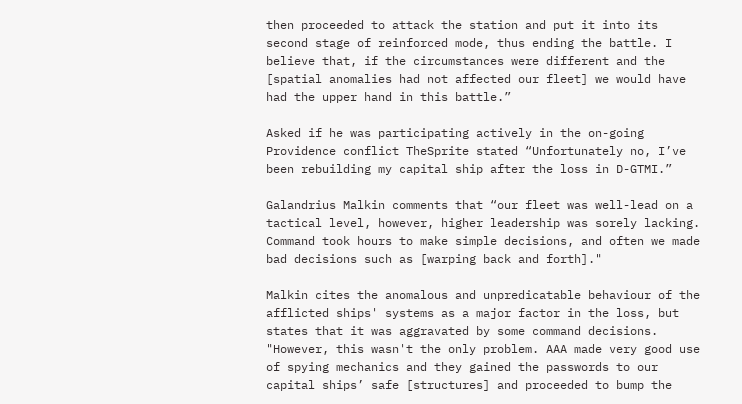then proceeded to attack the station and put it into its second stage of reinforced mode, thus ending the battle. I believe that, if the circumstances were different and the [spatial anomalies had not affected our fleet] we would have had the upper hand in this battle.”

Asked if he was participating actively in the on-going Providence conflict TheSprite stated “Unfortunately no, I’ve been rebuilding my capital ship after the loss in D-GTMI.”

Galandrius Malkin comments that “our fleet was well-lead on a tactical level, however, higher leadership was sorely lacking. Command took hours to make simple decisions, and often we made bad decisions such as [warping back and forth]."

Malkin cites the anomalous and unpredicatable behaviour of the afflicted ships' systems as a major factor in the loss, but states that it was aggravated by some command decisions. "However, this wasn't the only problem. AAA made very good use of spying mechanics and they gained the passwords to our capital ships’ safe [structures] and proceeded to bump the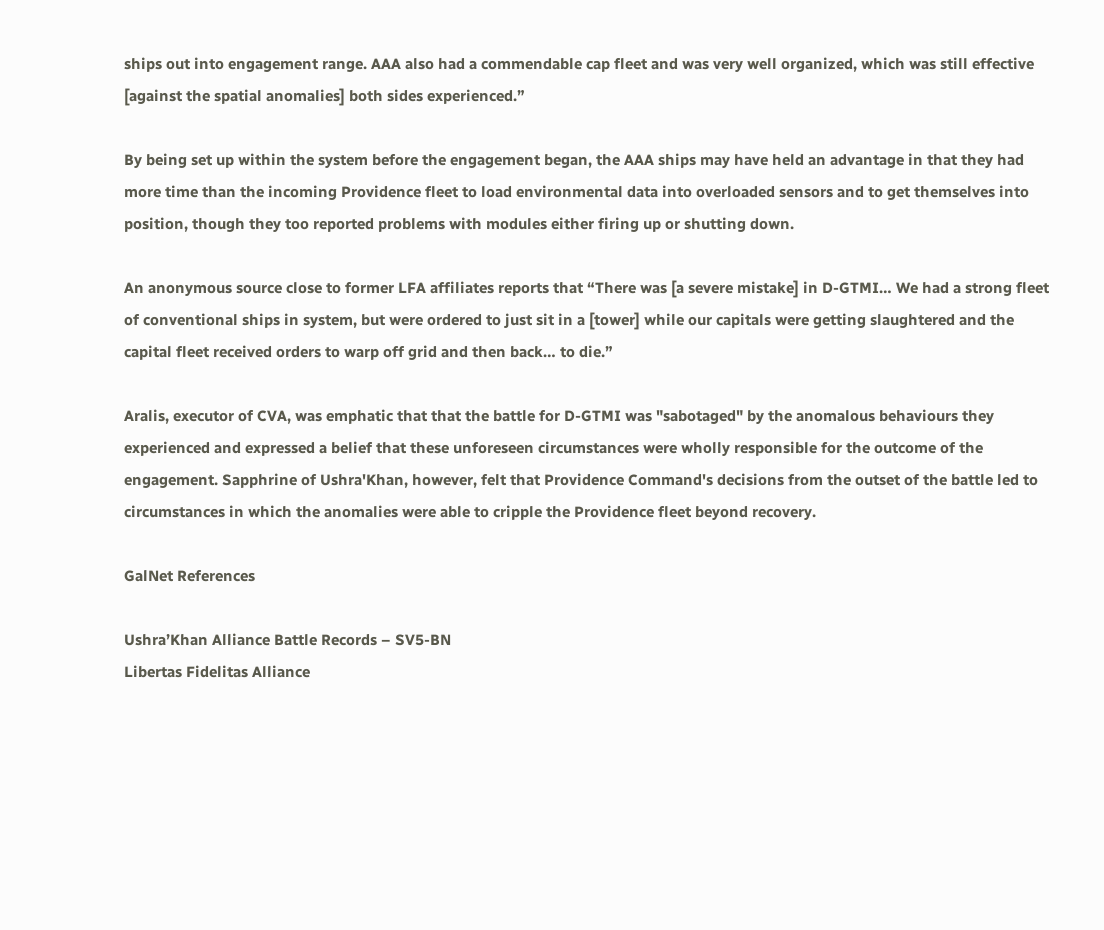ships out into engagement range. AAA also had a commendable cap fleet and was very well organized, which was still effective [against the spatial anomalies] both sides experienced.”

By being set up within the system before the engagement began, the AAA ships may have held an advantage in that they had more time than the incoming Providence fleet to load environmental data into overloaded sensors and to get themselves into position, though they too reported problems with modules either firing up or shutting down.

An anonymous source close to former LFA affiliates reports that “There was [a severe mistake] in D-GTMI… We had a strong fleet of conventional ships in system, but were ordered to just sit in a [tower] while our capitals were getting slaughtered and the capital fleet received orders to warp off grid and then back… to die.”

Aralis, executor of CVA, was emphatic that that the battle for D-GTMI was "sabotaged" by the anomalous behaviours they experienced and expressed a belief that these unforeseen circumstances were wholly responsible for the outcome of the engagement. Sapphrine of Ushra'Khan, however, felt that Providence Command's decisions from the outset of the battle led to circumstances in which the anomalies were able to cripple the Providence fleet beyond recovery.

GalNet References

Ushra’Khan Alliance Battle Records – SV5-BN
Libertas Fidelitas Alliance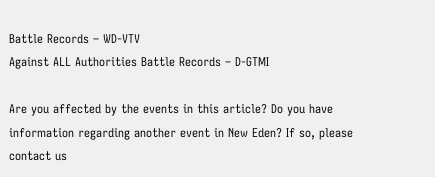Battle Records – WD-VTV
Against ALL Authorities Battle Records – D-GTMI

Are you affected by the events in this article? Do you have information regarding another event in New Eden? If so, please contact us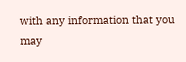with any information that you may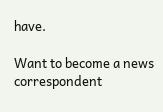have.

Want to become a news correspondent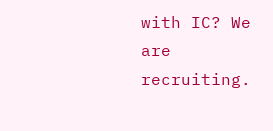with IC? We are recruiting.